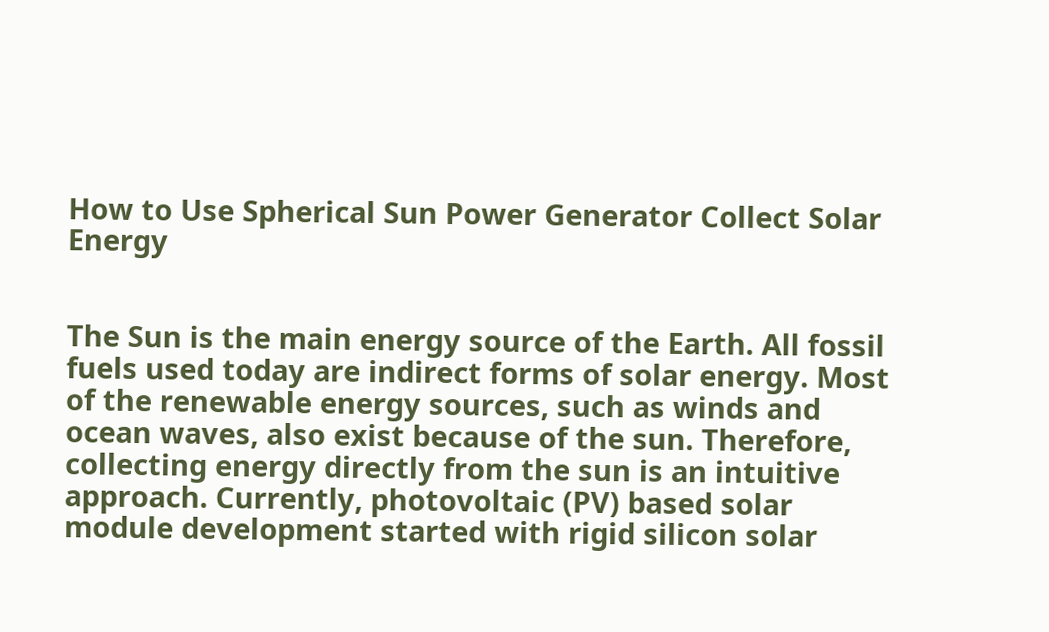How to Use Spherical Sun Power Generator Collect Solar Energy


The Sun is the main energy source of the Earth. All fossil fuels used today are indirect forms of solar energy. Most of the renewable energy sources, such as winds and ocean waves, also exist because of the sun. Therefore, collecting energy directly from the sun is an intuitive approach. Currently, photovoltaic (PV) based solar module development started with rigid silicon solar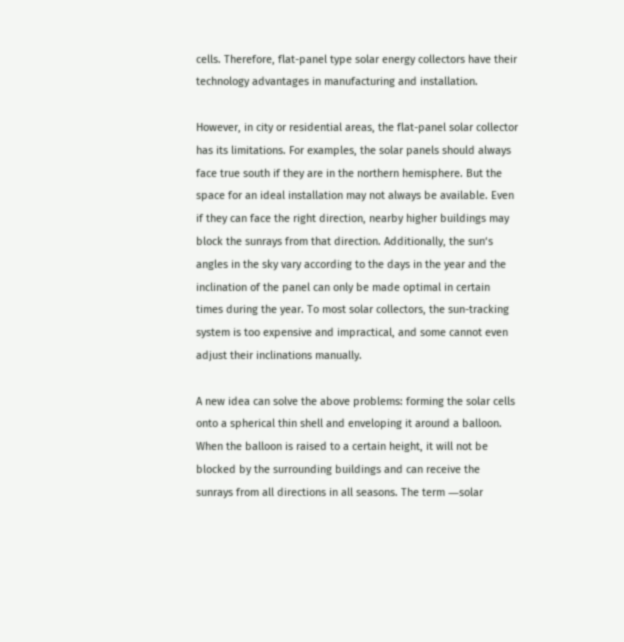cells. Therefore, flat-panel type solar energy collectors have their technology advantages in manufacturing and installation.

However, in city or residential areas, the flat-panel solar collector has its limitations. For examples, the solar panels should always face true south if they are in the northern hemisphere. But the space for an ideal installation may not always be available. Even if they can face the right direction, nearby higher buildings may block the sunrays from that direction. Additionally, the sun‘s angles in the sky vary according to the days in the year and the inclination of the panel can only be made optimal in certain times during the year. To most solar collectors, the sun-tracking system is too expensive and impractical, and some cannot even adjust their inclinations manually.

A new idea can solve the above problems: forming the solar cells onto a spherical thin shell and enveloping it around a balloon. When the balloon is raised to a certain height, it will not be blocked by the surrounding buildings and can receive the sunrays from all directions in all seasons. The term ―solar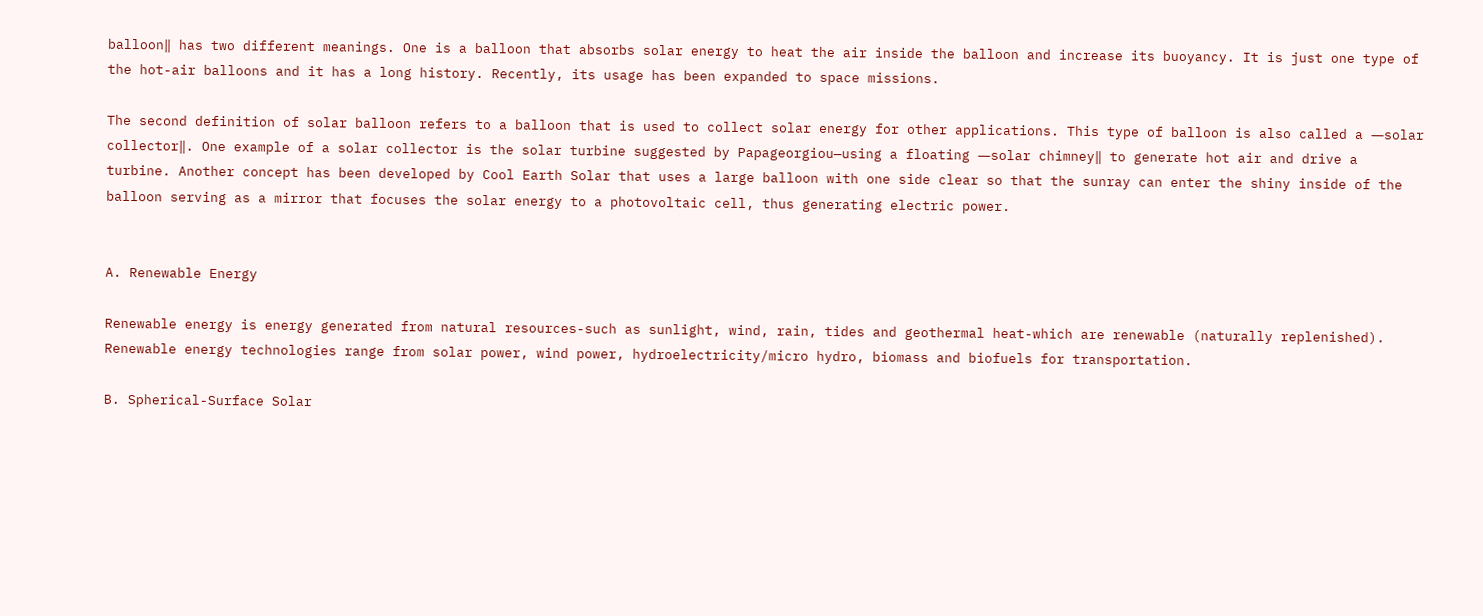balloon‖ has two different meanings. One is a balloon that absorbs solar energy to heat the air inside the balloon and increase its buoyancy. It is just one type of the hot-air balloons and it has a long history. Recently, its usage has been expanded to space missions.

The second definition of solar balloon refers to a balloon that is used to collect solar energy for other applications. This type of balloon is also called a ―solar collector‖. One example of a solar collector is the solar turbine suggested by Papageorgiou—using a floating ―solar chimney‖ to generate hot air and drive a turbine. Another concept has been developed by Cool Earth Solar that uses a large balloon with one side clear so that the sunray can enter the shiny inside of the balloon serving as a mirror that focuses the solar energy to a photovoltaic cell, thus generating electric power.


A. Renewable Energy

Renewable energy is energy generated from natural resources-such as sunlight, wind, rain, tides and geothermal heat-which are renewable (naturally replenished). Renewable energy technologies range from solar power, wind power, hydroelectricity/micro hydro, biomass and biofuels for transportation.

B. Spherical-Surface Solar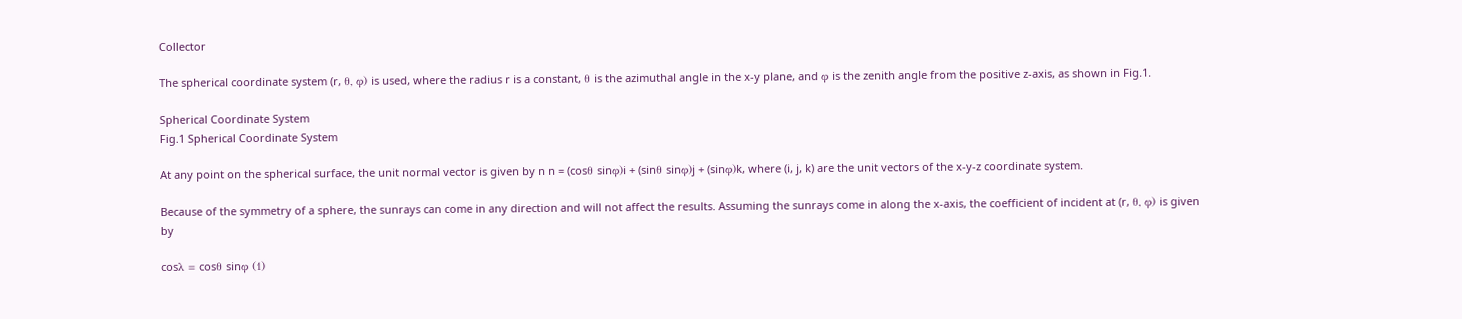Collector

The spherical coordinate system (r, θ, φ) is used, where the radius r is a constant, θ is the azimuthal angle in the x-y plane, and φ is the zenith angle from the positive z-axis, as shown in Fig.1.

Spherical Coordinate System
Fig.1 Spherical Coordinate System

At any point on the spherical surface, the unit normal vector is given by n n = (cosθ sinφ)i + (sinθ sinφ)j + (sinφ)k, where (i, j, k) are the unit vectors of the x-y-z coordinate system.

Because of the symmetry of a sphere, the sunrays can come in any direction and will not affect the results. Assuming the sunrays come in along the x-axis, the coefficient of incident at (r, θ, φ) is given by

cosλ = cosθ sinφ (1)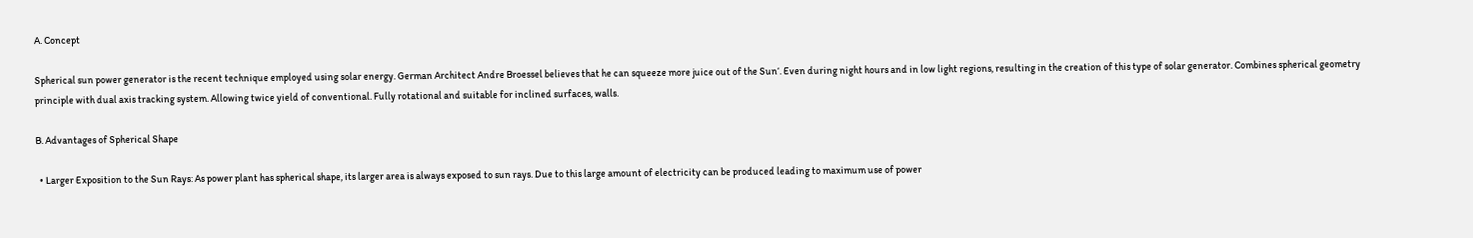A. Concept

Spherical sun power generator is the recent technique employed using solar energy. German Architect Andre Broessel believes that he can squeeze more juice out of the Sun‘. Even during night hours and in low light regions, resulting in the creation of this type of solar generator. Combines spherical geometry principle with dual axis tracking system. Allowing twice yield of conventional. Fully rotational and suitable for inclined surfaces, walls.

B. Advantages of Spherical Shape

  • Larger Exposition to the Sun Rays: As power plant has spherical shape, its larger area is always exposed to sun rays. Due to this large amount of electricity can be produced leading to maximum use of power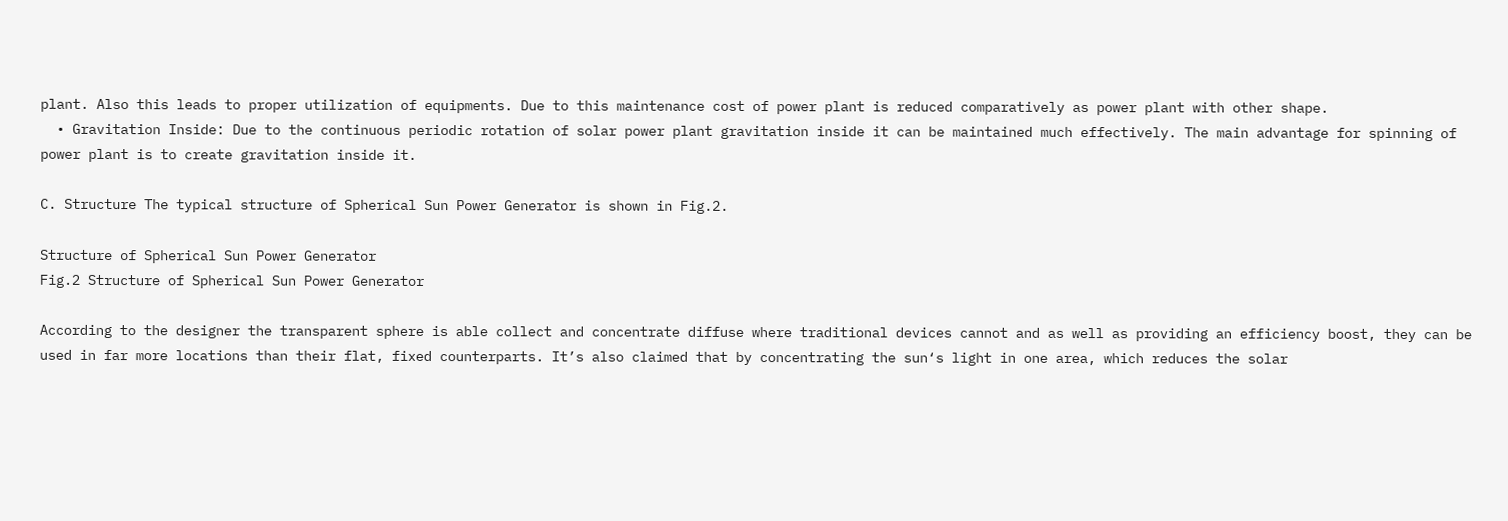plant. Also this leads to proper utilization of equipments. Due to this maintenance cost of power plant is reduced comparatively as power plant with other shape.
  • Gravitation Inside: Due to the continuous periodic rotation of solar power plant gravitation inside it can be maintained much effectively. The main advantage for spinning of power plant is to create gravitation inside it.

C. Structure The typical structure of Spherical Sun Power Generator is shown in Fig.2.

Structure of Spherical Sun Power Generator
Fig.2 Structure of Spherical Sun Power Generator

According to the designer the transparent sphere is able collect and concentrate diffuse where traditional devices cannot and as well as providing an efficiency boost, they can be used in far more locations than their flat, fixed counterparts. It’s also claimed that by concentrating the sun‘s light in one area, which reduces the solar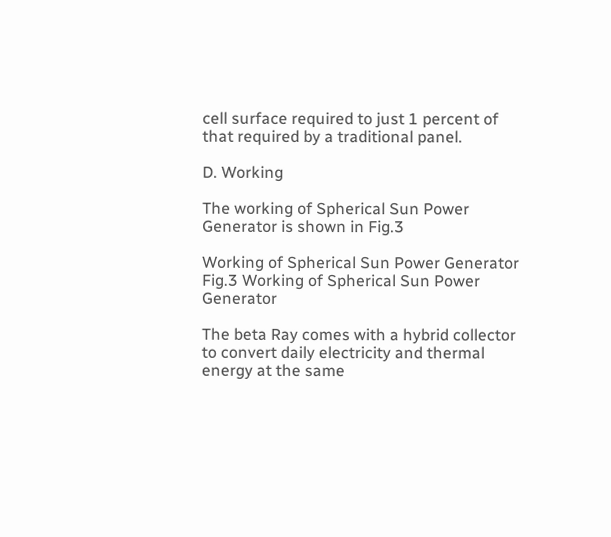cell surface required to just 1 percent of that required by a traditional panel.

D. Working

The working of Spherical Sun Power Generator is shown in Fig.3

Working of Spherical Sun Power Generator
Fig.3 Working of Spherical Sun Power Generator

The beta Ray comes with a hybrid collector to convert daily electricity and thermal energy at the same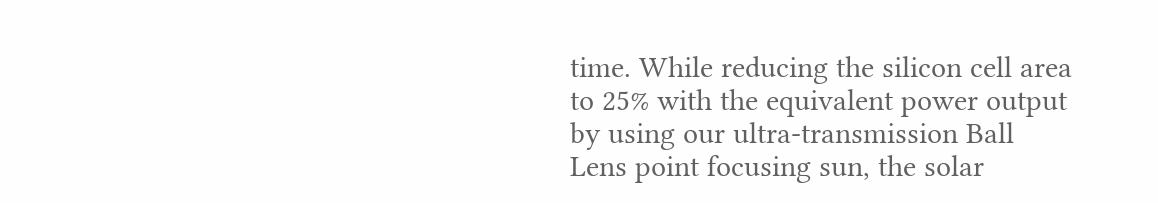time. While reducing the silicon cell area to 25% with the equivalent power output by using our ultra-transmission Ball Lens point focusing sun, the solar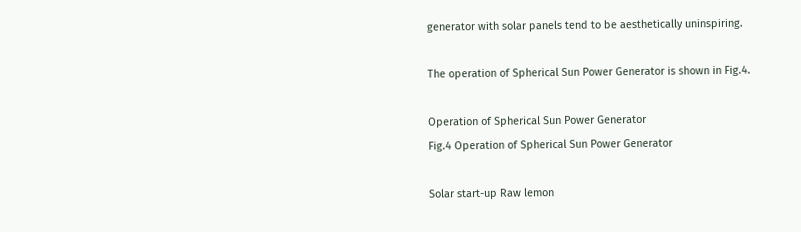generator with solar panels tend to be aesthetically uninspiring.

The operation of Spherical Sun Power Generator is shown in Fig.4.

Operation of Spherical Sun Power Generator
Fig.4 Operation of Spherical Sun Power Generator

Solar start-up Raw lemon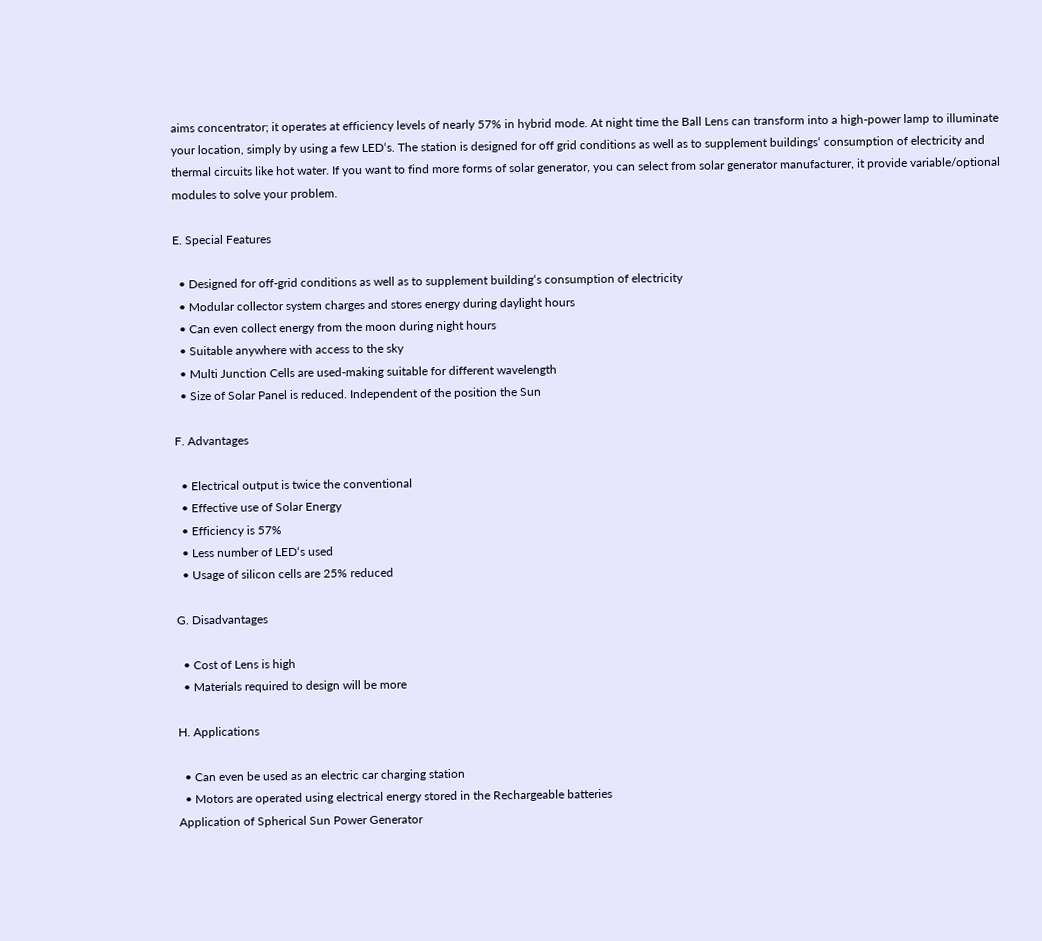aims concentrator; it operates at efficiency levels of nearly 57% in hybrid mode. At night time the Ball Lens can transform into a high-power lamp to illuminate your location, simply by using a few LED‘s. The station is designed for off grid conditions as well as to supplement buildings‘ consumption of electricity and thermal circuits like hot water. If you want to find more forms of solar generator, you can select from solar generator manufacturer, it provide variable/optional modules to solve your problem.

E. Special Features

  • Designed for off-grid conditions as well as to supplement building‘s consumption of electricity
  • Modular collector system charges and stores energy during daylight hours
  • Can even collect energy from the moon during night hours
  • Suitable anywhere with access to the sky
  • Multi Junction Cells are used-making suitable for different wavelength
  • Size of Solar Panel is reduced. Independent of the position the Sun

F. Advantages

  • Electrical output is twice the conventional
  • Effective use of Solar Energy
  • Efficiency is 57%
  • Less number of LED‘s used
  • Usage of silicon cells are 25% reduced

G. Disadvantages

  • Cost of Lens is high
  • Materials required to design will be more

H. Applications

  • Can even be used as an electric car charging station
  • Motors are operated using electrical energy stored in the Rechargeable batteries
Application of Spherical Sun Power Generator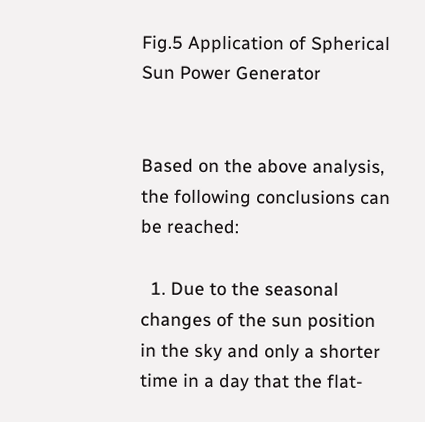Fig.5 Application of Spherical Sun Power Generator


Based on the above analysis, the following conclusions can be reached:

  1. Due to the seasonal changes of the sun position in the sky and only a shorter time in a day that the flat-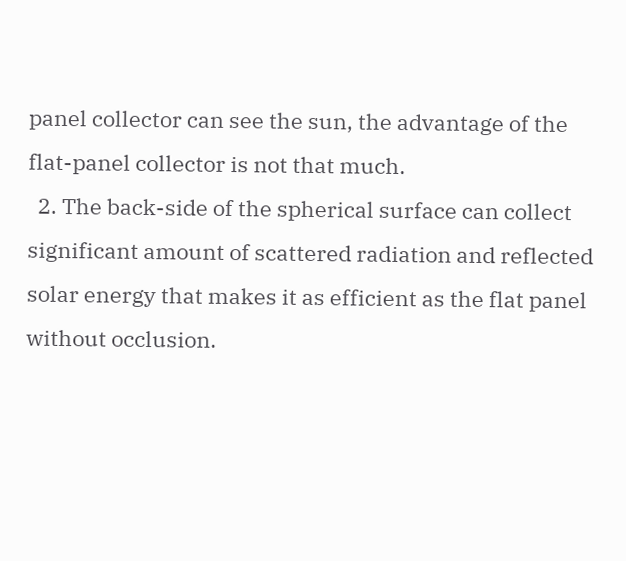panel collector can see the sun, the advantage of the flat-panel collector is not that much.
  2. The back-side of the spherical surface can collect significant amount of scattered radiation and reflected solar energy that makes it as efficient as the flat panel without occlusion.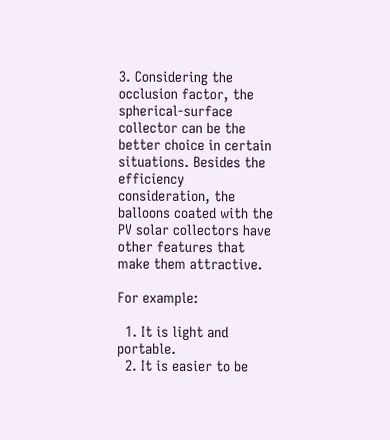3. Considering the occlusion factor, the spherical-surface collector can be the better choice in certain situations. Besides the efficiency consideration, the balloons coated with the PV solar collectors have other features that make them attractive.

For example:

  1. It is light and portable.
  2. It is easier to be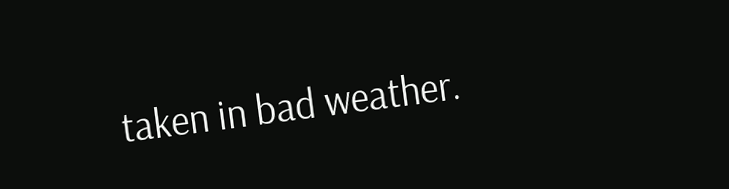taken in bad weather.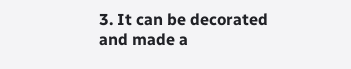3. It can be decorated and made a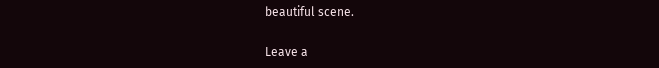beautiful scene.

Leave a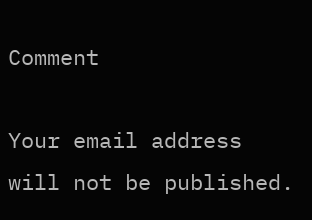Comment

Your email address will not be published.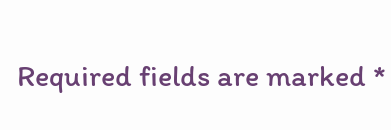Required fields are marked *